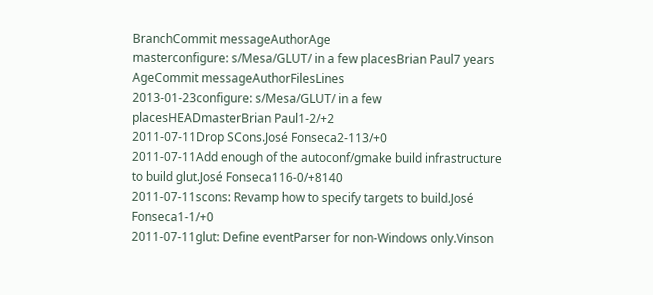BranchCommit messageAuthorAge
masterconfigure: s/Mesa/GLUT/ in a few placesBrian Paul7 years
AgeCommit messageAuthorFilesLines
2013-01-23configure: s/Mesa/GLUT/ in a few placesHEADmasterBrian Paul1-2/+2
2011-07-11Drop SCons.José Fonseca2-113/+0
2011-07-11Add enough of the autoconf/gmake build infrastructure to build glut.José Fonseca116-0/+8140
2011-07-11scons: Revamp how to specify targets to build.José Fonseca1-1/+0
2011-07-11glut: Define eventParser for non-Windows only.Vinson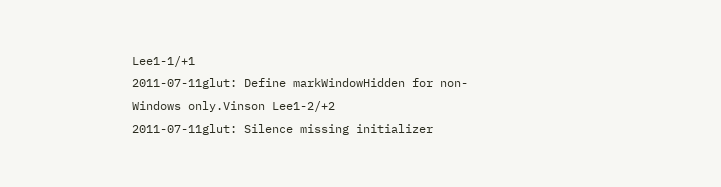Lee1-1/+1
2011-07-11glut: Define markWindowHidden for non-Windows only.Vinson Lee1-2/+2
2011-07-11glut: Silence missing initializer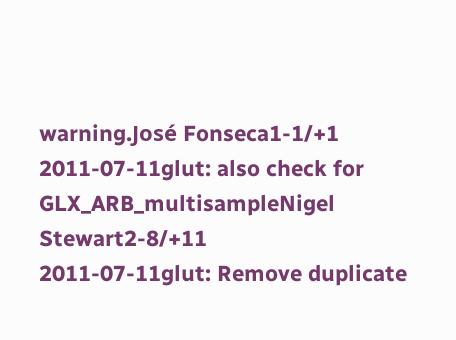warning.José Fonseca1-1/+1
2011-07-11glut: also check for GLX_ARB_multisampleNigel Stewart2-8/+11
2011-07-11glut: Remove duplicate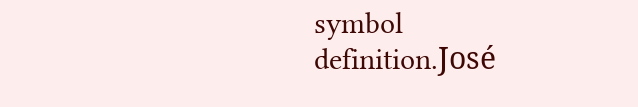symbol definition.José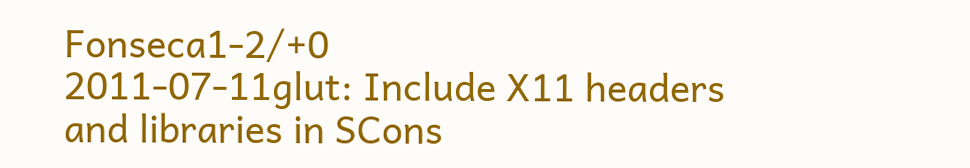Fonseca1-2/+0
2011-07-11glut: Include X11 headers and libraries in SCons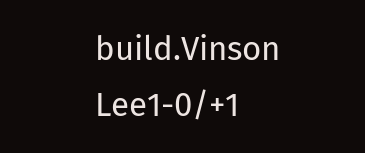build.Vinson Lee1-0/+1